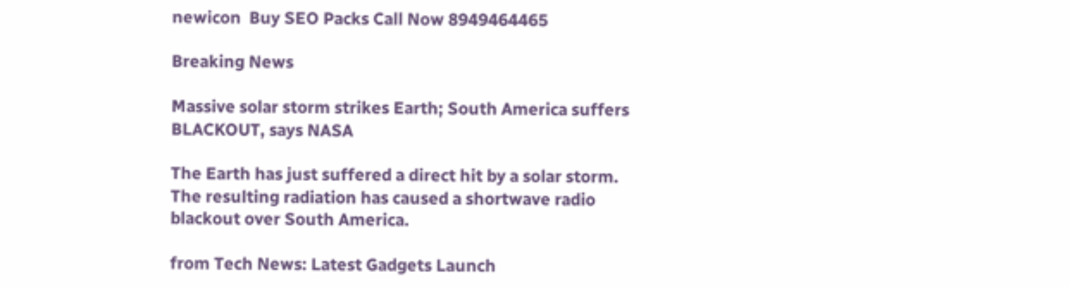newicon  Buy SEO Packs Call Now 8949464465

Breaking News

Massive solar storm strikes Earth; South America suffers BLACKOUT, says NASA

The Earth has just suffered a direct hit by a solar storm. The resulting radiation has caused a shortwave radio blackout over South America.

from Tech News: Latest Gadgets Launch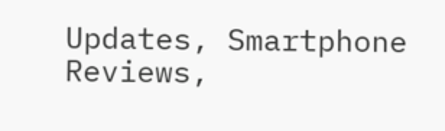Updates, Smartphone Reviews,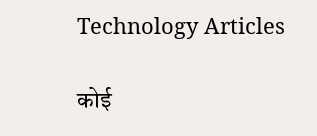Technology Articles

कोई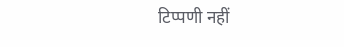टिप्पणी नहीं